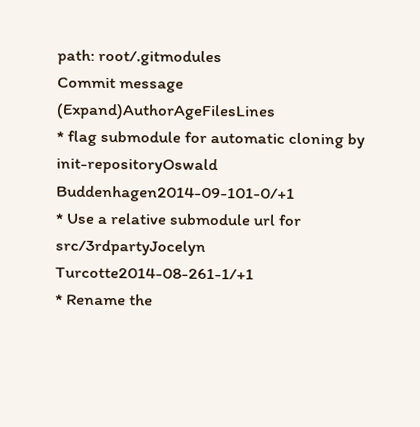path: root/.gitmodules
Commit message (Expand)AuthorAgeFilesLines
* flag submodule for automatic cloning by init-repositoryOswald Buddenhagen2014-09-101-0/+1
* Use a relative submodule url for src/3rdpartyJocelyn Turcotte2014-08-261-1/+1
* Rename the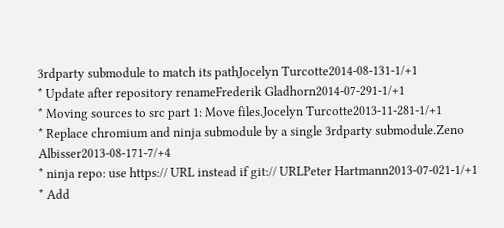3rdparty submodule to match its pathJocelyn Turcotte2014-08-131-1/+1
* Update after repository renameFrederik Gladhorn2014-07-291-1/+1
* Moving sources to src part 1: Move files.Jocelyn Turcotte2013-11-281-1/+1
* Replace chromium and ninja submodule by a single 3rdparty submodule.Zeno Albisser2013-08-171-7/+4
* ninja repo: use https:// URL instead if git:// URLPeter Hartmann2013-07-021-1/+1
* Add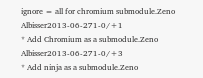ignore = all for chromium submodule.Zeno Albisser2013-06-271-0/+1
* Add Chromium as a submodule.Zeno Albisser2013-06-271-0/+3
* Add ninja as a submodule.Zeno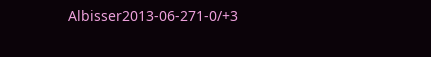Albisser2013-06-271-0/+3